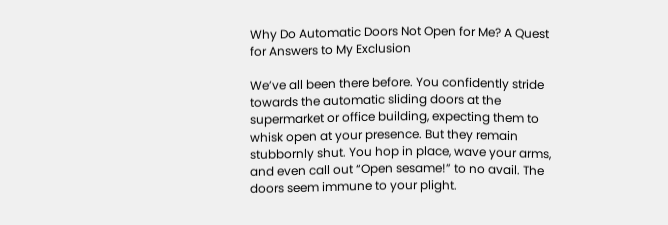Why Do Automatic Doors Not Open for Me? A Quest for Answers to My Exclusion

We’ve all been there before. You confidently stride towards the automatic sliding doors at the supermarket or office building, expecting them to whisk open at your presence. But they remain stubbornly shut. You hop in place, wave your arms, and even call out “Open sesame!” to no avail. The doors seem immune to your plight.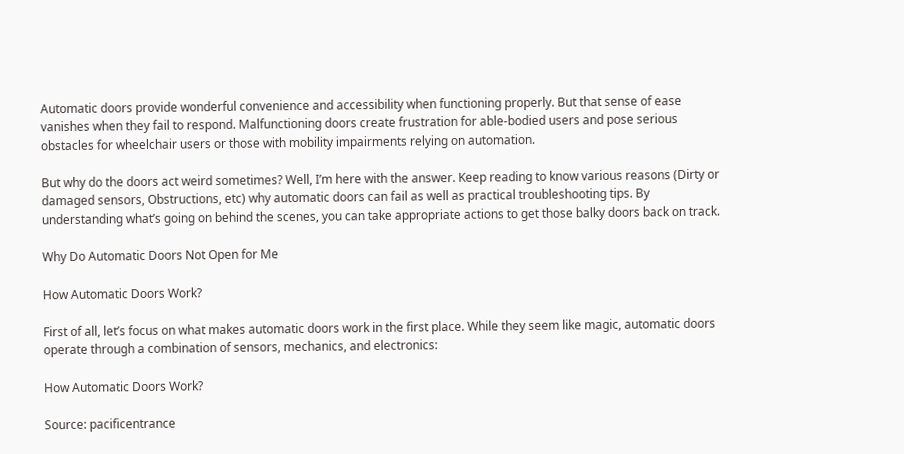Automatic doors provide wonderful convenience and accessibility when functioning properly. But that sense of ease vanishes when they fail to respond. Malfunctioning doors create frustration for able-bodied users and pose serious obstacles for wheelchair users or those with mobility impairments relying on automation.

But why do the doors act weird sometimes? Well, I’m here with the answer. Keep reading to know various reasons (Dirty or damaged sensors, Obstructions, etc) why automatic doors can fail as well as practical troubleshooting tips. By understanding what’s going on behind the scenes, you can take appropriate actions to get those balky doors back on track.

Why Do Automatic Doors Not Open for Me

How Automatic Doors Work?

First of all, let’s focus on what makes automatic doors work in the first place. While they seem like magic, automatic doors operate through a combination of sensors, mechanics, and electronics:

How Automatic Doors Work?

Source: pacificentrance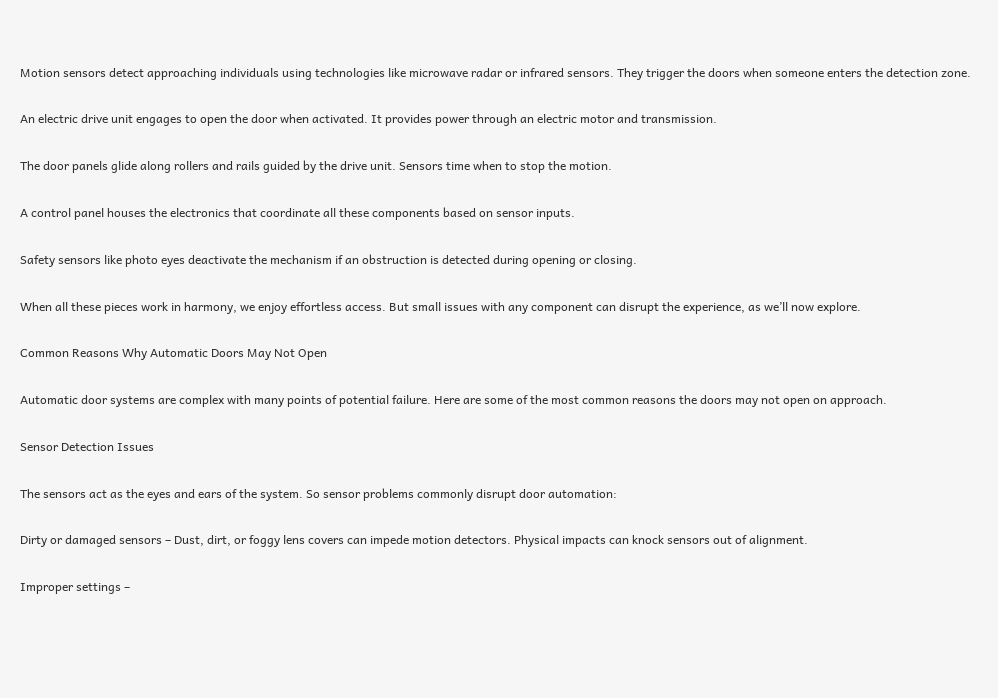Motion sensors detect approaching individuals using technologies like microwave radar or infrared sensors. They trigger the doors when someone enters the detection zone.

An electric drive unit engages to open the door when activated. It provides power through an electric motor and transmission.

The door panels glide along rollers and rails guided by the drive unit. Sensors time when to stop the motion.

A control panel houses the electronics that coordinate all these components based on sensor inputs.

Safety sensors like photo eyes deactivate the mechanism if an obstruction is detected during opening or closing.

When all these pieces work in harmony, we enjoy effortless access. But small issues with any component can disrupt the experience, as we’ll now explore.

Common Reasons Why Automatic Doors May Not Open

Automatic door systems are complex with many points of potential failure. Here are some of the most common reasons the doors may not open on approach.

Sensor Detection Issues

The sensors act as the eyes and ears of the system. So sensor problems commonly disrupt door automation:

Dirty or damaged sensors – Dust, dirt, or foggy lens covers can impede motion detectors. Physical impacts can knock sensors out of alignment.

Improper settings –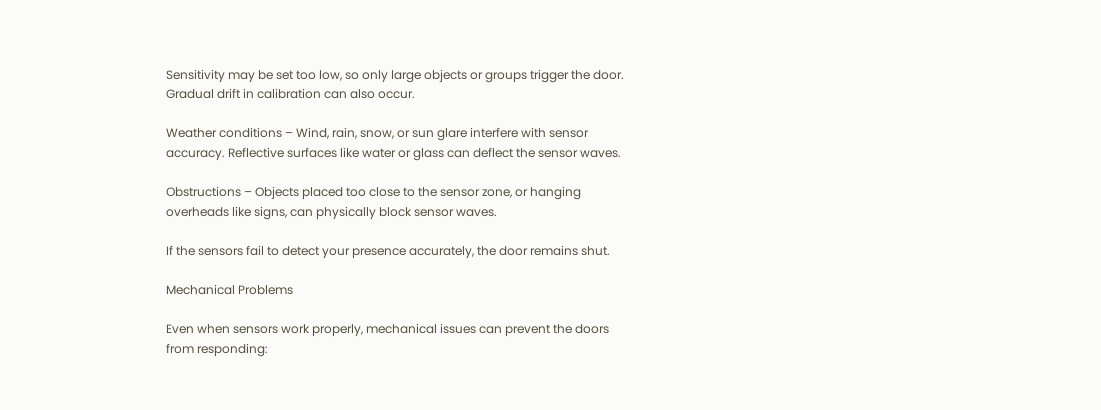Sensitivity may be set too low, so only large objects or groups trigger the door. Gradual drift in calibration can also occur.

Weather conditions – Wind, rain, snow, or sun glare interfere with sensor accuracy. Reflective surfaces like water or glass can deflect the sensor waves.

Obstructions – Objects placed too close to the sensor zone, or hanging overheads like signs, can physically block sensor waves.

If the sensors fail to detect your presence accurately, the door remains shut.

Mechanical Problems

Even when sensors work properly, mechanical issues can prevent the doors from responding: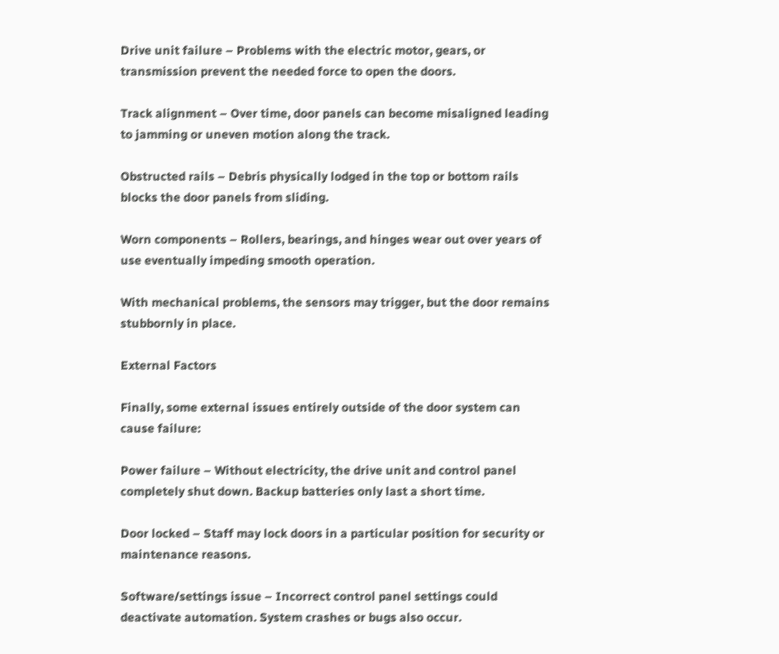Drive unit failure – Problems with the electric motor, gears, or transmission prevent the needed force to open the doors.

Track alignment – Over time, door panels can become misaligned leading to jamming or uneven motion along the track.

Obstructed rails – Debris physically lodged in the top or bottom rails blocks the door panels from sliding.

Worn components – Rollers, bearings, and hinges wear out over years of use eventually impeding smooth operation.

With mechanical problems, the sensors may trigger, but the door remains stubbornly in place.

External Factors

Finally, some external issues entirely outside of the door system can cause failure:

Power failure – Without electricity, the drive unit and control panel completely shut down. Backup batteries only last a short time.

Door locked – Staff may lock doors in a particular position for security or maintenance reasons.

Software/settings issue – Incorrect control panel settings could deactivate automation. System crashes or bugs also occur.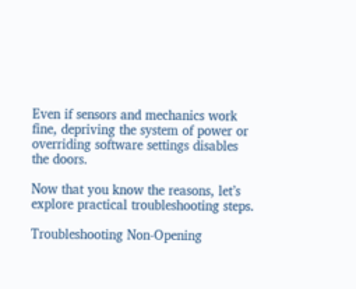Even if sensors and mechanics work fine, depriving the system of power or overriding software settings disables the doors.

Now that you know the reasons, let’s explore practical troubleshooting steps.

Troubleshooting Non-Opening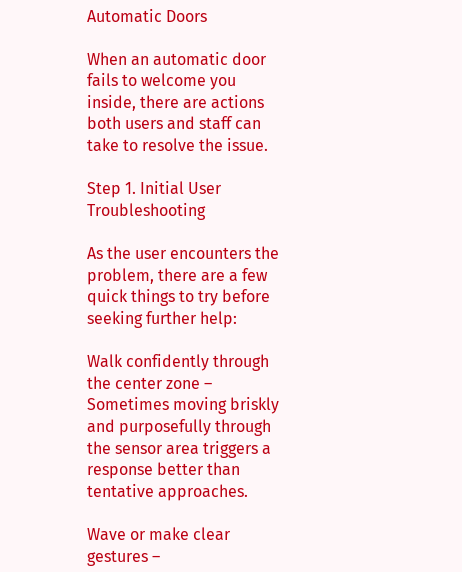Automatic Doors

When an automatic door fails to welcome you inside, there are actions both users and staff can take to resolve the issue.

Step 1. Initial User Troubleshooting

As the user encounters the problem, there are a few quick things to try before seeking further help:

Walk confidently through the center zone – Sometimes moving briskly and purposefully through the sensor area triggers a response better than tentative approaches.

Wave or make clear gestures –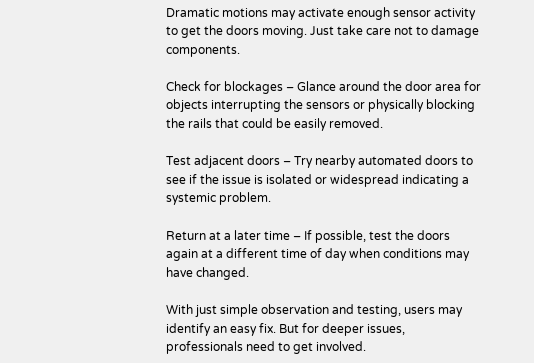Dramatic motions may activate enough sensor activity to get the doors moving. Just take care not to damage components.

Check for blockages – Glance around the door area for objects interrupting the sensors or physically blocking the rails that could be easily removed.

Test adjacent doors – Try nearby automated doors to see if the issue is isolated or widespread indicating a systemic problem.

Return at a later time – If possible, test the doors again at a different time of day when conditions may have changed.

With just simple observation and testing, users may identify an easy fix. But for deeper issues, professionals need to get involved.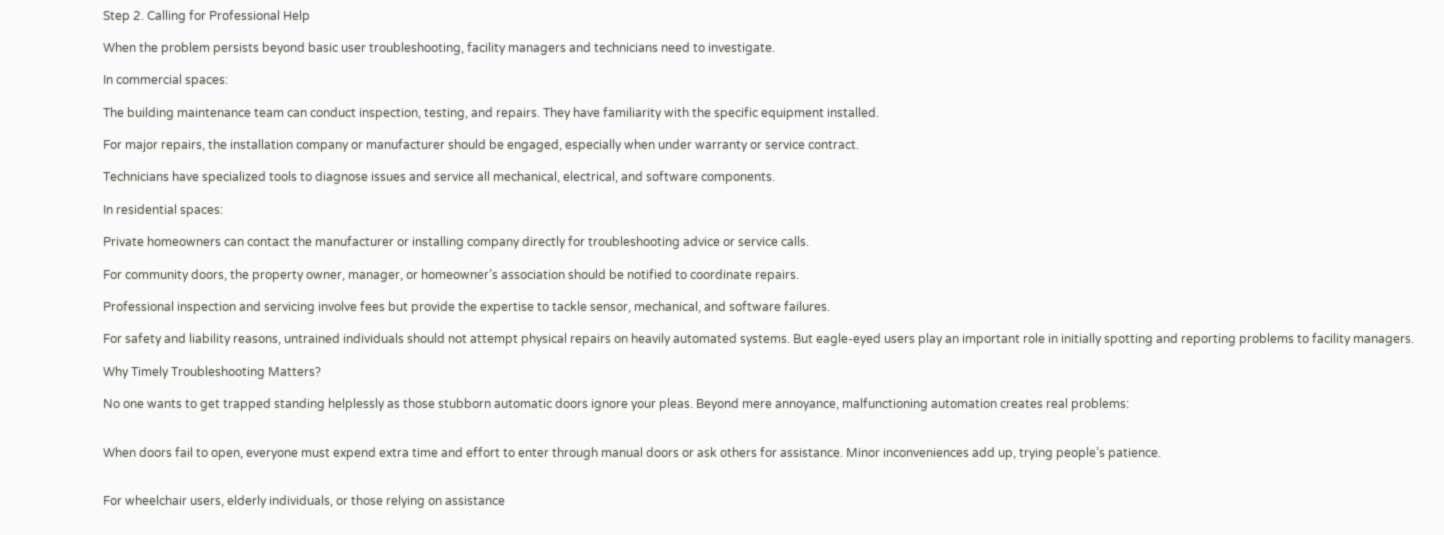Step 2. Calling for Professional Help

When the problem persists beyond basic user troubleshooting, facility managers and technicians need to investigate.

In commercial spaces:

The building maintenance team can conduct inspection, testing, and repairs. They have familiarity with the specific equipment installed.

For major repairs, the installation company or manufacturer should be engaged, especially when under warranty or service contract.

Technicians have specialized tools to diagnose issues and service all mechanical, electrical, and software components.

In residential spaces:

Private homeowners can contact the manufacturer or installing company directly for troubleshooting advice or service calls.

For community doors, the property owner, manager, or homeowner’s association should be notified to coordinate repairs.

Professional inspection and servicing involve fees but provide the expertise to tackle sensor, mechanical, and software failures.

For safety and liability reasons, untrained individuals should not attempt physical repairs on heavily automated systems. But eagle-eyed users play an important role in initially spotting and reporting problems to facility managers.

Why Timely Troubleshooting Matters?

No one wants to get trapped standing helplessly as those stubborn automatic doors ignore your pleas. Beyond mere annoyance, malfunctioning automation creates real problems:


When doors fail to open, everyone must expend extra time and effort to enter through manual doors or ask others for assistance. Minor inconveniences add up, trying people’s patience.


For wheelchair users, elderly individuals, or those relying on assistance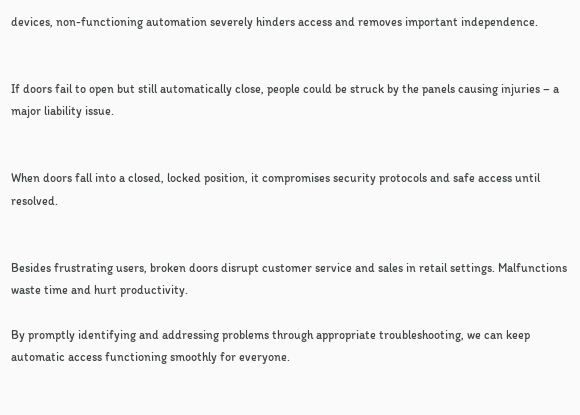devices, non-functioning automation severely hinders access and removes important independence.


If doors fail to open but still automatically close, people could be struck by the panels causing injuries – a major liability issue.


When doors fall into a closed, locked position, it compromises security protocols and safe access until resolved.


Besides frustrating users, broken doors disrupt customer service and sales in retail settings. Malfunctions waste time and hurt productivity.

By promptly identifying and addressing problems through appropriate troubleshooting, we can keep automatic access functioning smoothly for everyone.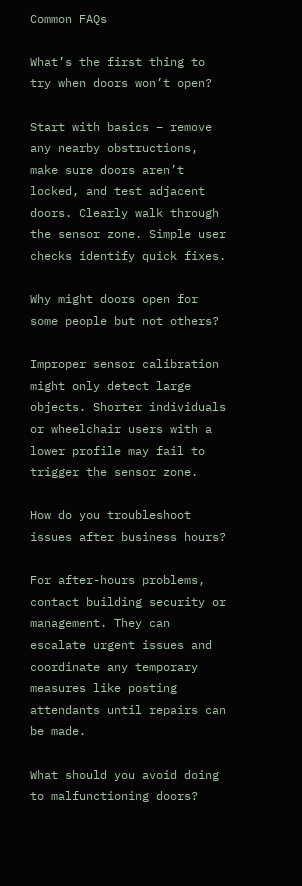Common FAQs

What’s the first thing to try when doors won’t open?

Start with basics – remove any nearby obstructions, make sure doors aren’t locked, and test adjacent doors. Clearly walk through the sensor zone. Simple user checks identify quick fixes.

Why might doors open for some people but not others?

Improper sensor calibration might only detect large objects. Shorter individuals or wheelchair users with a lower profile may fail to trigger the sensor zone.

How do you troubleshoot issues after business hours?

For after-hours problems, contact building security or management. They can escalate urgent issues and coordinate any temporary measures like posting attendants until repairs can be made.

What should you avoid doing to malfunctioning doors?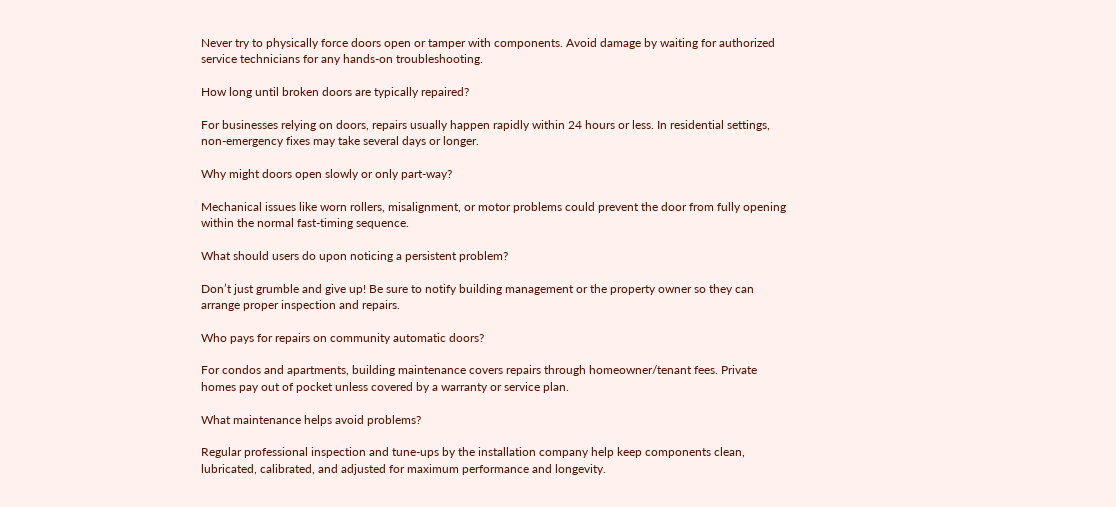Never try to physically force doors open or tamper with components. Avoid damage by waiting for authorized service technicians for any hands-on troubleshooting.

How long until broken doors are typically repaired?

For businesses relying on doors, repairs usually happen rapidly within 24 hours or less. In residential settings, non-emergency fixes may take several days or longer.

Why might doors open slowly or only part-way?

Mechanical issues like worn rollers, misalignment, or motor problems could prevent the door from fully opening within the normal fast-timing sequence.

What should users do upon noticing a persistent problem?

Don’t just grumble and give up! Be sure to notify building management or the property owner so they can arrange proper inspection and repairs.

Who pays for repairs on community automatic doors?

For condos and apartments, building maintenance covers repairs through homeowner/tenant fees. Private homes pay out of pocket unless covered by a warranty or service plan.

What maintenance helps avoid problems?

Regular professional inspection and tune-ups by the installation company help keep components clean, lubricated, calibrated, and adjusted for maximum performance and longevity.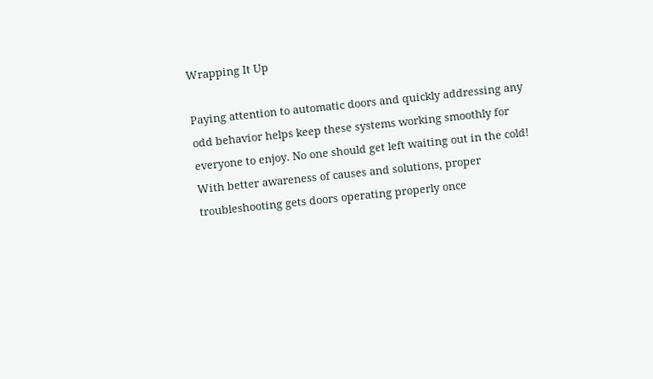Wrapping It Up

Paying attention to automatic doors and quickly addressing any odd behavior helps keep these systems working smoothly for everyone to enjoy. No one should get left waiting out in the cold! With better awareness of causes and solutions, proper troubleshooting gets doors operating properly once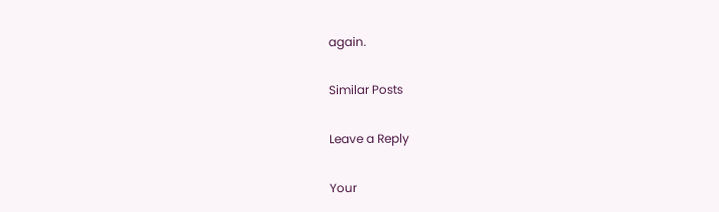again.

Similar Posts

Leave a Reply

Your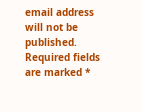email address will not be published. Required fields are marked *